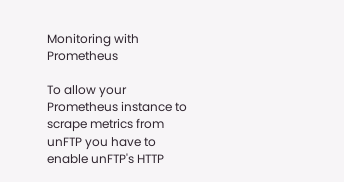Monitoring with Prometheus

To allow your Prometheus instance to scrape metrics from unFTP you have to enable unFTP's HTTP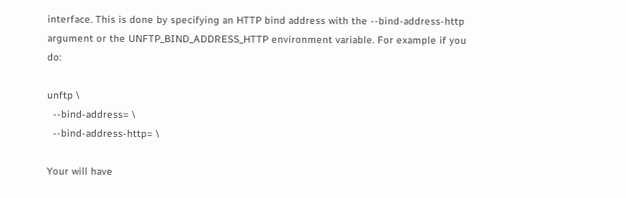interface. This is done by specifying an HTTP bind address with the --bind-address-http argument or the UNFTP_BIND_ADDRESS_HTTP environment variable. For example if you do:

unftp \
  --bind-address= \
  --bind-address-http= \

Your will have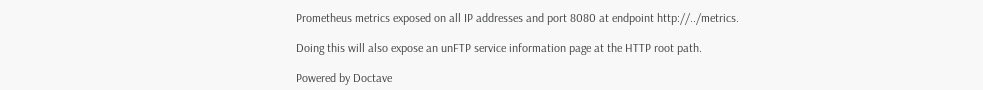Prometheus metrics exposed on all IP addresses and port 8080 at endpoint http://../metrics.

Doing this will also expose an unFTP service information page at the HTTP root path.

Powered by Doctave